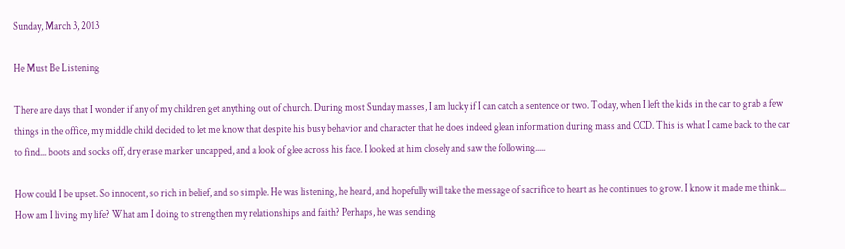Sunday, March 3, 2013

He Must Be Listening

There are days that I wonder if any of my children get anything out of church. During most Sunday masses, I am lucky if I can catch a sentence or two. Today, when I left the kids in the car to grab a few things in the office, my middle child decided to let me know that despite his busy behavior and character that he does indeed glean information during mass and CCD. This is what I came back to the car to find... boots and socks off, dry erase marker uncapped, and a look of glee across his face. I looked at him closely and saw the following.....

How could I be upset. So innocent, so rich in belief, and so simple. He was listening, he heard, and hopefully will take the message of sacrifice to heart as he continues to grow. I know it made me think... How am I living my life? What am I doing to strengthen my relationships and faith? Perhaps, he was sending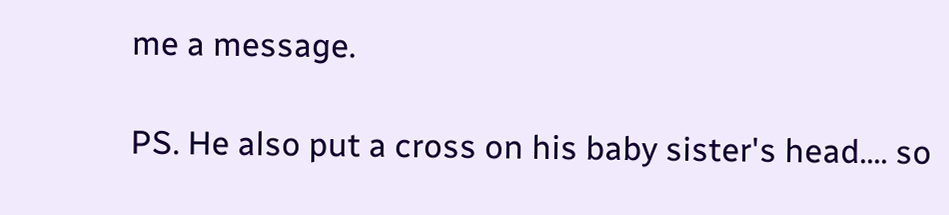me a message.

PS. He also put a cross on his baby sister's head.... so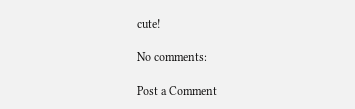cute!

No comments:

Post a Comment